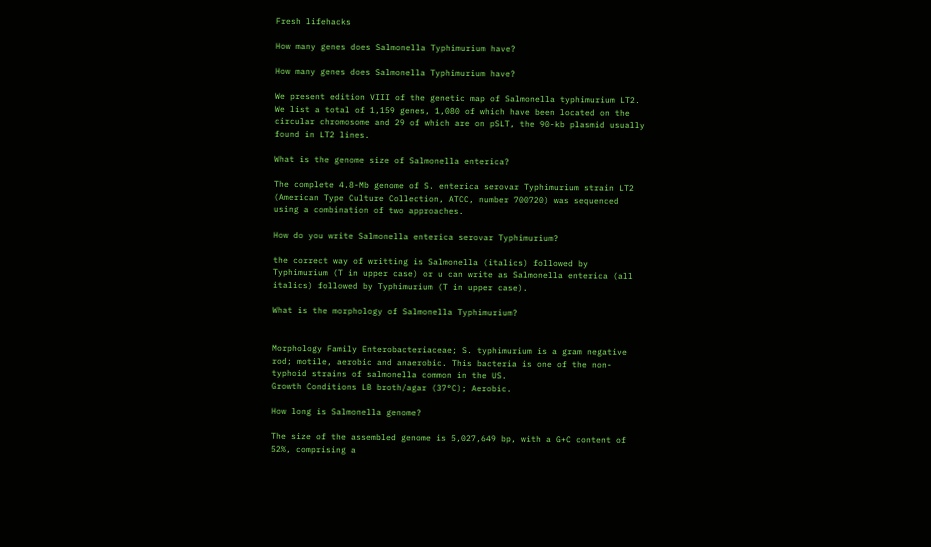Fresh lifehacks

How many genes does Salmonella Typhimurium have?

How many genes does Salmonella Typhimurium have?

We present edition VIII of the genetic map of Salmonella typhimurium LT2. We list a total of 1,159 genes, 1,080 of which have been located on the circular chromosome and 29 of which are on pSLT, the 90-kb plasmid usually found in LT2 lines.

What is the genome size of Salmonella enterica?

The complete 4.8-Mb genome of S. enterica serovar Typhimurium strain LT2 (American Type Culture Collection, ATCC, number 700720) was sequenced using a combination of two approaches.

How do you write Salmonella enterica serovar Typhimurium?

the correct way of writting is Salmonella (italics) followed by Typhimurium (T in upper case) or u can write as Salmonella enterica (all italics) followed by Typhimurium (T in upper case).

What is the morphology of Salmonella Typhimurium?


Morphology Family Enterobacteriaceae; S. typhimurium is a gram negative rod; motile, aerobic and anaerobic. This bacteria is one of the non-typhoid strains of salmonella common in the US.
Growth Conditions LB broth/agar (37°C); Aerobic.

How long is Salmonella genome?

The size of the assembled genome is 5,027,649 bp, with a G+C content of 52%, comprising a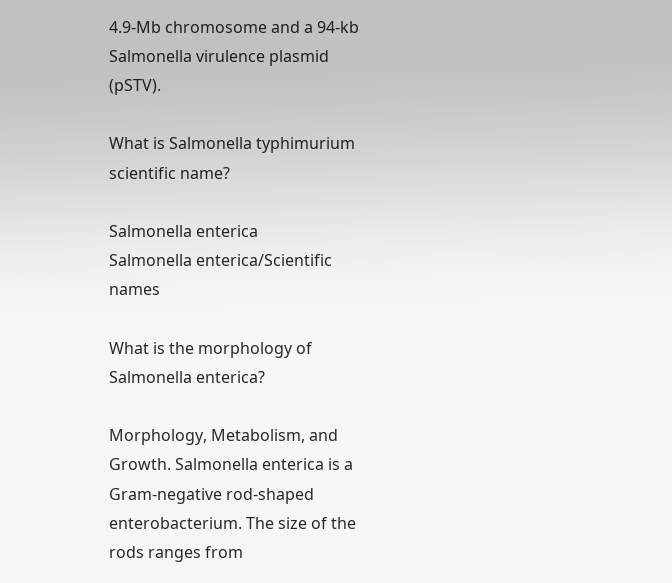4.9-Mb chromosome and a 94-kb Salmonella virulence plasmid (pSTV).

What is Salmonella typhimurium scientific name?

Salmonella enterica
Salmonella enterica/Scientific names

What is the morphology of Salmonella enterica?

Morphology, Metabolism, and Growth. Salmonella enterica is a Gram-negative rod-shaped enterobacterium. The size of the rods ranges from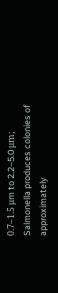0.7–1.5 μm to 2.2–5.0 μm; Salmonella produces colonies of approximately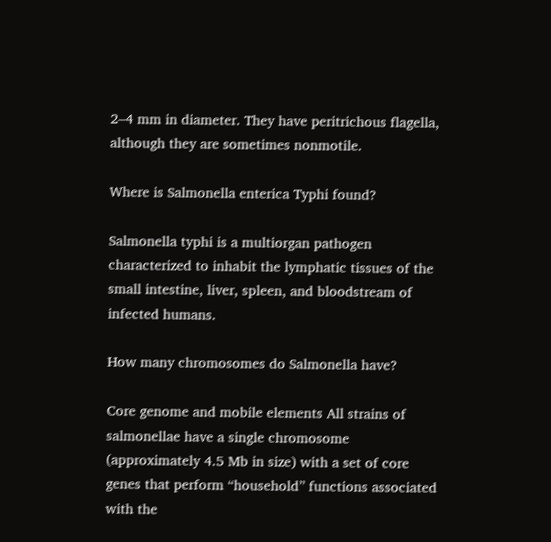2–4 mm in diameter. They have peritrichous flagella, although they are sometimes nonmotile.

Where is Salmonella enterica Typhi found?

Salmonella typhi is a multiorgan pathogen characterized to inhabit the lymphatic tissues of the small intestine, liver, spleen, and bloodstream of infected humans.

How many chromosomes do Salmonella have?

Core genome and mobile elements All strains of salmonellae have a single chromosome (approximately 4.5 Mb in size) with a set of core genes that perform “household” functions associated with the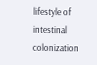lifestyle of intestinal colonization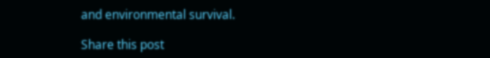and environmental survival.

Share this post